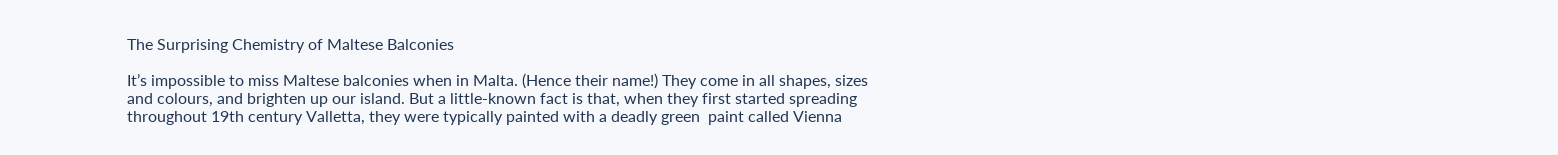The Surprising Chemistry of Maltese Balconies

It’s impossible to miss Maltese balconies when in Malta. (Hence their name!) They come in all shapes, sizes and colours, and brighten up our island. But a little-known fact is that, when they first started spreading throughout 19th century Valletta, they were typically painted with a deadly green  paint called Vienna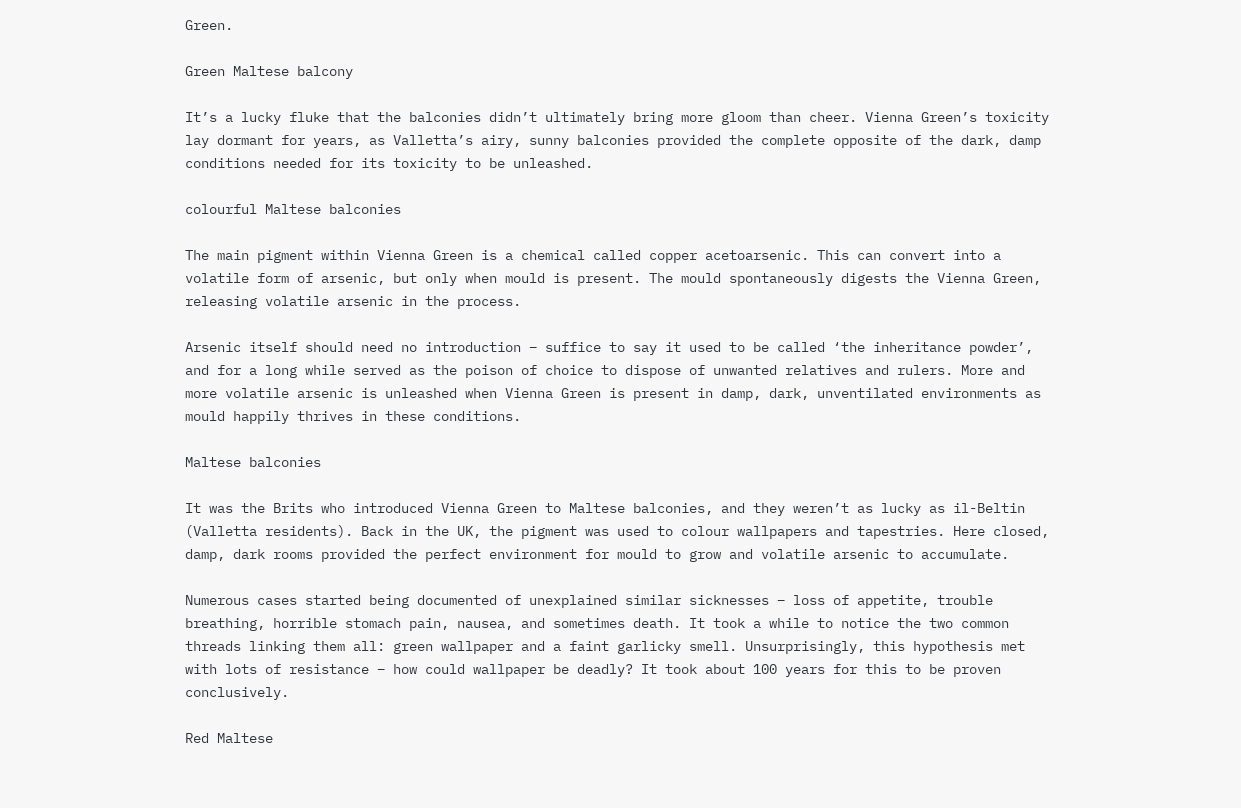Green.

Green Maltese balcony

It’s a lucky fluke that the balconies didn’t ultimately bring more gloom than cheer. Vienna Green’s toxicity lay dormant for years, as Valletta’s airy, sunny balconies provided the complete opposite of the dark, damp conditions needed for its toxicity to be unleashed.

colourful Maltese balconies

The main pigment within Vienna Green is a chemical called copper acetoarsenic. This can convert into a volatile form of arsenic, but only when mould is present. The mould spontaneously digests the Vienna Green, releasing volatile arsenic in the process.

Arsenic itself should need no introduction – suffice to say it used to be called ‘the inheritance powder’, and for a long while served as the poison of choice to dispose of unwanted relatives and rulers. More and more volatile arsenic is unleashed when Vienna Green is present in damp, dark, unventilated environments as mould happily thrives in these conditions.

Maltese balconies

It was the Brits who introduced Vienna Green to Maltese balconies, and they weren’t as lucky as il-Beltin (Valletta residents). Back in the UK, the pigment was used to colour wallpapers and tapestries. Here closed, damp, dark rooms provided the perfect environment for mould to grow and volatile arsenic to accumulate.

Numerous cases started being documented of unexplained similar sicknesses – loss of appetite, trouble breathing, horrible stomach pain, nausea, and sometimes death. It took a while to notice the two common threads linking them all: green wallpaper and a faint garlicky smell. Unsurprisingly, this hypothesis met with lots of resistance – how could wallpaper be deadly? It took about 100 years for this to be proven conclusively.

Red Maltese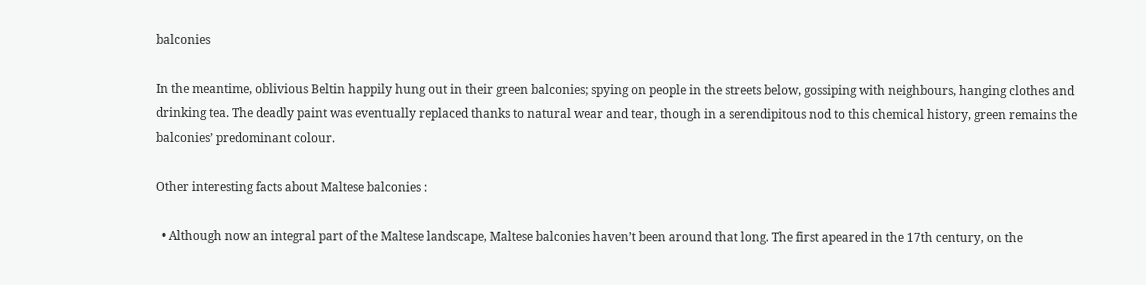balconies

In the meantime, oblivious Beltin happily hung out in their green balconies; spying on people in the streets below, gossiping with neighbours, hanging clothes and drinking tea. The deadly paint was eventually replaced thanks to natural wear and tear, though in a serendipitous nod to this chemical history, green remains the balconies’ predominant colour.

Other interesting facts about Maltese balconies :

  • Although now an integral part of the Maltese landscape, Maltese balconies haven’t been around that long. The first apeared in the 17th century, on the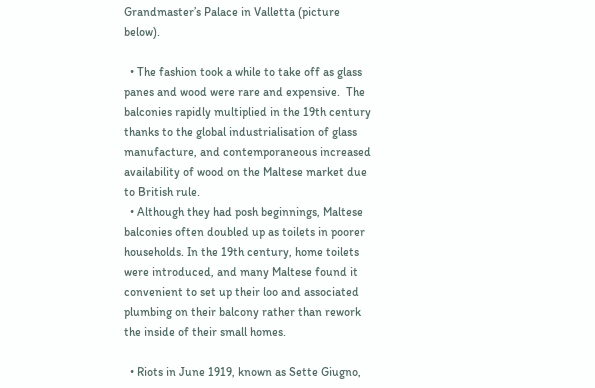Grandmaster’s Palace in Valletta (picture below).

  • The fashion took a while to take off as glass panes and wood were rare and expensive.  The balconies rapidly multiplied in the 19th century thanks to the global industrialisation of glass manufacture, and contemporaneous increased availability of wood on the Maltese market due to British rule.
  • Although they had posh beginnings, Maltese balconies often doubled up as toilets in poorer households. In the 19th century, home toilets were introduced, and many Maltese found it convenient to set up their loo and associated plumbing on their balcony rather than rework the inside of their small homes.

  • Riots in June 1919, known as Sette Giugno,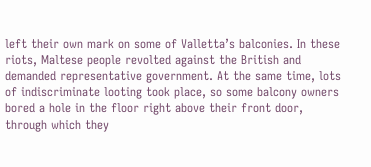left their own mark on some of Valletta’s balconies. In these riots, Maltese people revolted against the British and demanded representative government. At the same time, lots of indiscriminate looting took place, so some balcony owners bored a hole in the floor right above their front door, through which they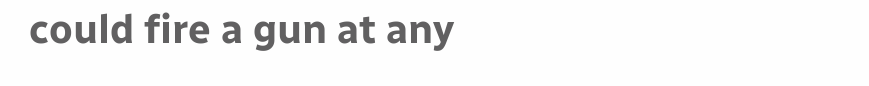could fire a gun at any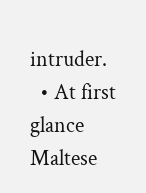intruder.
  • At first glance Maltese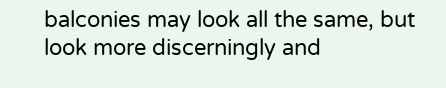balconies may look all the same, but look more discerningly and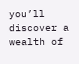you’ll discover a wealth of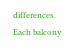differences. Each balcony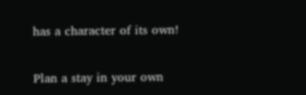has a character of its own!

Plan a stay in your own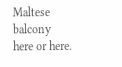Maltese balcony here or here.